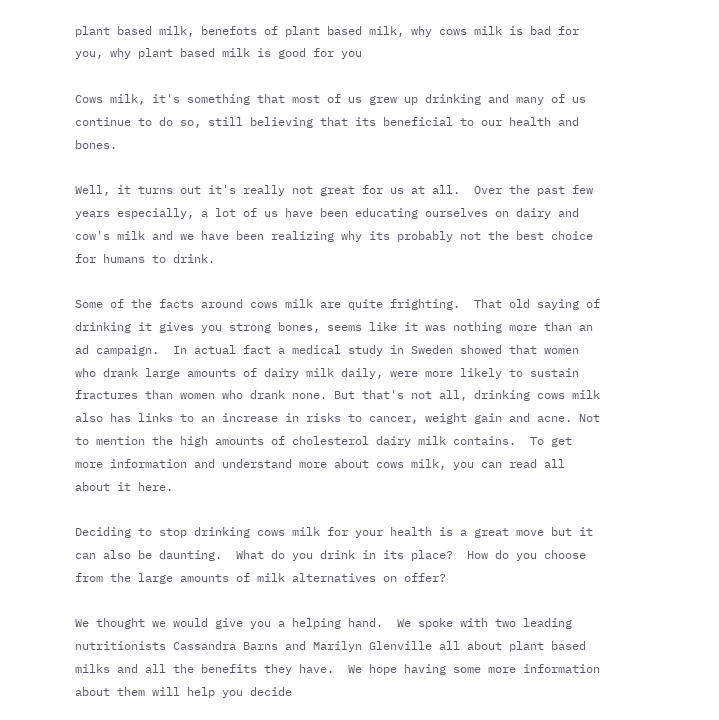plant based milk, benefots of plant based milk, why cows milk is bad for you, why plant based milk is good for you

Cows milk, it's something that most of us grew up drinking and many of us continue to do so, still believing that its beneficial to our health and bones.

Well, it turns out it's really not great for us at all.  Over the past few years especially, a lot of us have been educating ourselves on dairy and cow's milk and we have been realizing why its probably not the best choice for humans to drink.

Some of the facts around cows milk are quite frighting.  That old saying of drinking it gives you strong bones, seems like it was nothing more than an ad campaign.  In actual fact a medical study in Sweden showed that women who drank large amounts of dairy milk daily, were more likely to sustain fractures than women who drank none. But that's not all, drinking cows milk also has links to an increase in risks to cancer, weight gain and acne. Not to mention the high amounts of cholesterol dairy milk contains.  To get more information and understand more about cows milk, you can read all about it here.

Deciding to stop drinking cows milk for your health is a great move but it can also be daunting.  What do you drink in its place?  How do you choose from the large amounts of milk alternatives on offer?

We thought we would give you a helping hand.  We spoke with two leading nutritionists Cassandra Barns and Marilyn Glenville all about plant based milks and all the benefits they have.  We hope having some more information about them will help you decide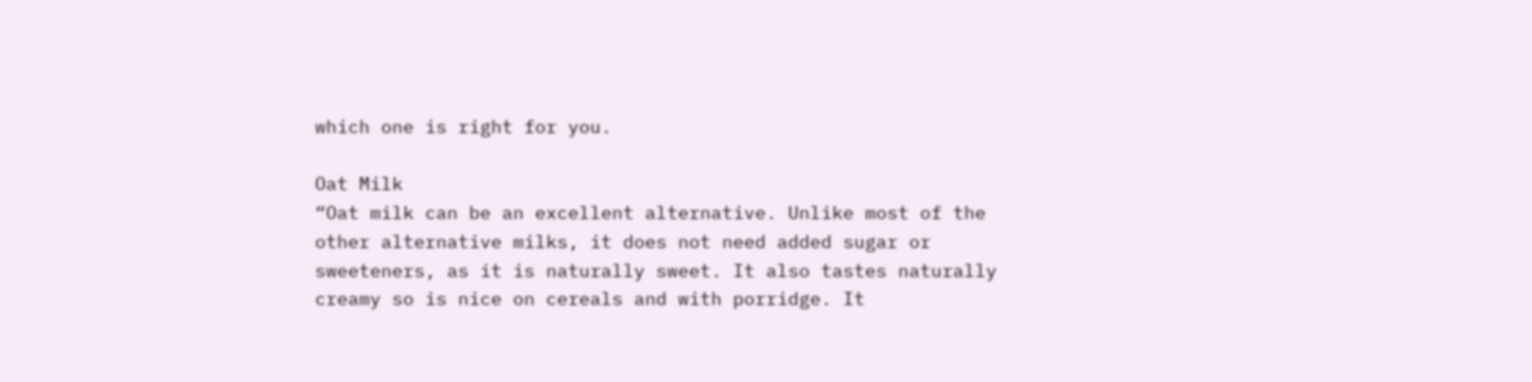which one is right for you.

Oat Milk
“Oat milk can be an excellent alternative. Unlike most of the other alternative milks, it does not need added sugar or sweeteners, as it is naturally sweet. It also tastes naturally creamy so is nice on cereals and with porridge. It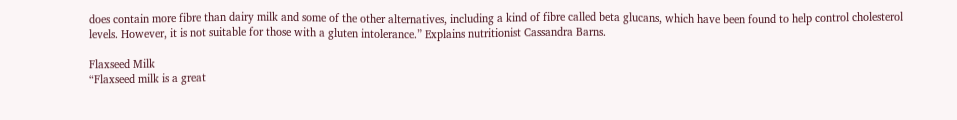does contain more fibre than dairy milk and some of the other alternatives, including a kind of fibre called beta glucans, which have been found to help control cholesterol levels. However, it is not suitable for those with a gluten intolerance.” Explains nutritionist Cassandra Barns.

Flaxseed Milk
“Flaxseed milk is a great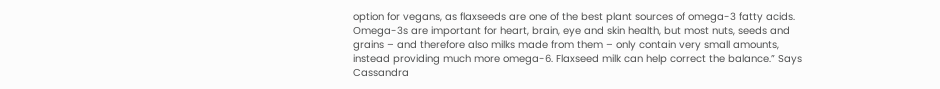option for vegans, as flaxseeds are one of the best plant sources of omega-3 fatty acids. Omega-3s are important for heart, brain, eye and skin health, but most nuts, seeds and grains – and therefore also milks made from them – only contain very small amounts, instead providing much more omega-6. Flaxseed milk can help correct the balance.” Says Cassandra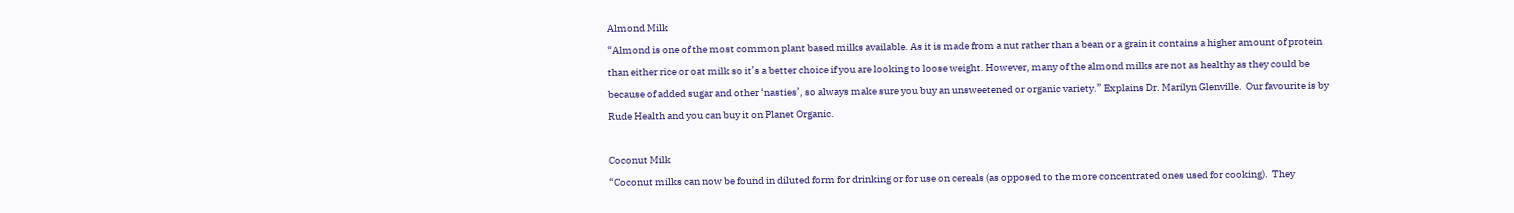Almond Milk
“Almond is one of the most common plant based milks available. As it is made from a nut rather than a bean or a grain it contains a higher amount of protein than either rice or oat milk so it’s a better choice if you are looking to loose weight. However, many of the almond milks are not as healthy as they could be because of added sugar and other ‘nasties’, so always make sure you buy an unsweetened or organic variety.” Explains Dr. Marilyn Glenville.  Our favourite is by Rude Health and you can buy it on Planet Organic.

Coconut Milk
“Coconut milks can now be found in diluted form for drinking or for use on cereals (as opposed to the more concentrated ones used for cooking).  They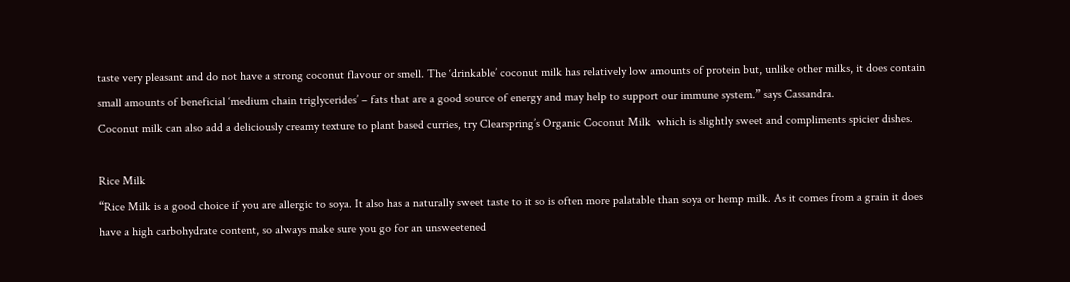taste very pleasant and do not have a strong coconut flavour or smell. The ‘drinkable’ coconut milk has relatively low amounts of protein but, unlike other milks, it does contain small amounts of beneficial ‘medium chain triglycerides’ – fats that are a good source of energy and may help to support our immune system.” says Cassandra.
Coconut milk can also add a deliciously creamy texture to plant based curries, try Clearspring’s Organic Coconut Milk  which is slightly sweet and compliments spicier dishes.

Rice Milk
“Rice Milk is a good choice if you are allergic to soya. It also has a naturally sweet taste to it so is often more palatable than soya or hemp milk. As it comes from a grain it does have a high carbohydrate content, so always make sure you go for an unsweetened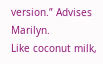version.” Advises Marilyn.
Like coconut milk,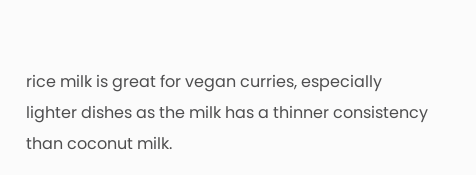rice milk is great for vegan curries, especially lighter dishes as the milk has a thinner consistency than coconut milk.